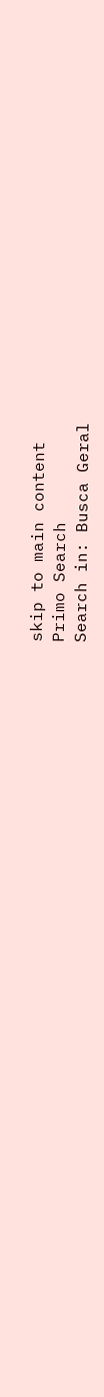skip to main content
Primo Search
Search in: Busca Geral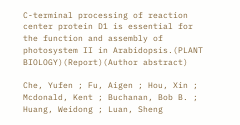C-terminal processing of reaction center protein D1 is essential for the function and assembly of photosystem II in Arabidopsis.(PLANT BIOLOGY)(Report)(Author abstract)

Che, Yufen ; Fu, Aigen ; Hou, Xin ; Mcdonald, Kent ; Buchanan, Bob B. ; Huang, Weidong ; Luan, Sheng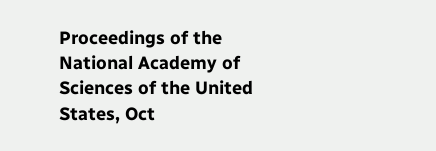Proceedings of the National Academy of Sciences of the United States, Oct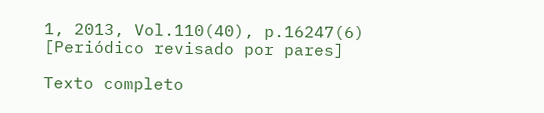1, 2013, Vol.110(40), p.16247(6) [Periódico revisado por pares]

Texto completo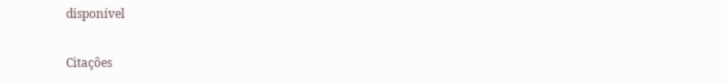disponível

Citações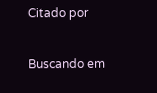Citado por

Buscando em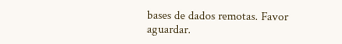bases de dados remotas. Favor aguardar.